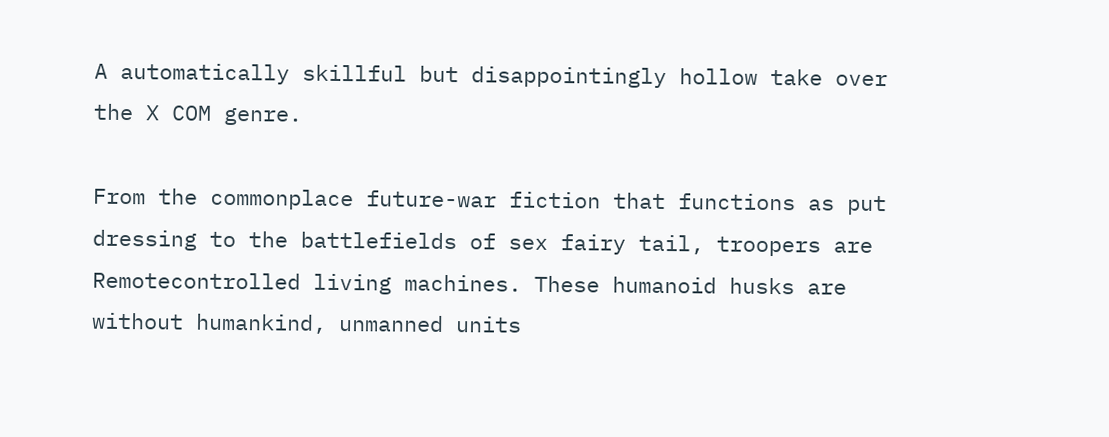A automatically skillful but disappointingly hollow take over the X COM genre.

From the commonplace future-war fiction that functions as put dressing to the battlefields of sex fairy tail, troopers are Remotecontrolled living machines. These humanoid husks are without humankind, unmanned units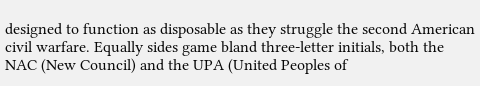designed to function as disposable as they struggle the second American civil warfare. Equally sides game bland three-letter initials, both the NAC (New Council) and the UPA (United Peoples of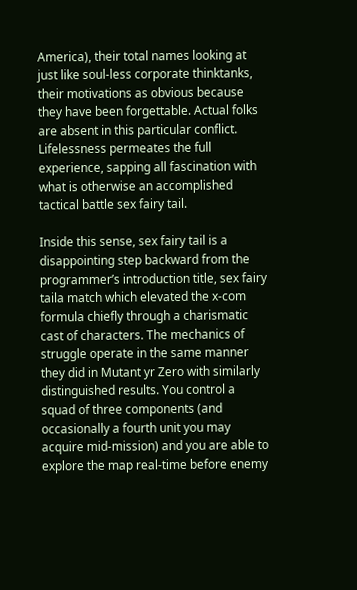America), their total names looking at just like soul-less corporate thinktanks, their motivations as obvious because they have been forgettable. Actual folks are absent in this particular conflict. Lifelessness permeates the full experience, sapping all fascination with what is otherwise an accomplished tactical battle sex fairy tail.

Inside this sense, sex fairy tail is a disappointing step backward from the programmer’s introduction title, sex fairy taila match which elevated the x-com formula chiefly through a charismatic cast of characters. The mechanics of struggle operate in the same manner they did in Mutant yr Zero with similarly distinguished results. You control a squad of three components (and occasionally a fourth unit you may acquire mid-mission) and you are able to explore the map real-time before enemy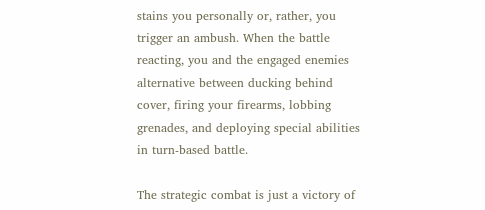stains you personally or, rather, you trigger an ambush. When the battle reacting, you and the engaged enemies alternative between ducking behind cover, firing your firearms, lobbing grenades, and deploying special abilities in turn-based battle.

The strategic combat is just a victory of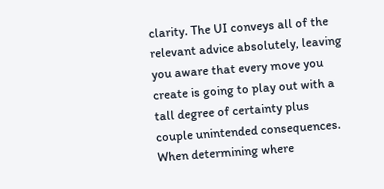clarity. The UI conveys all of the relevant advice absolutely, leaving you aware that every move you create is going to play out with a tall degree of certainty plus couple unintended consequences. When determining where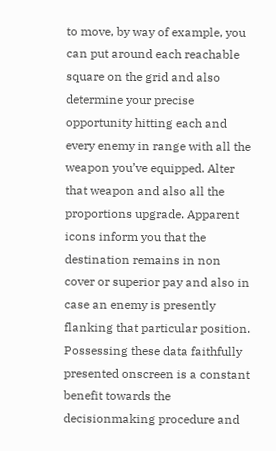to move, by way of example, you can put around each reachable square on the grid and also determine your precise opportunity hitting each and every enemy in range with all the weapon you’ve equipped. Alter that weapon and also all the proportions upgrade. Apparent icons inform you that the destination remains in non cover or superior pay and also in case an enemy is presently flanking that particular position. Possessing these data faithfully presented onscreen is a constant benefit towards the decisionmaking procedure and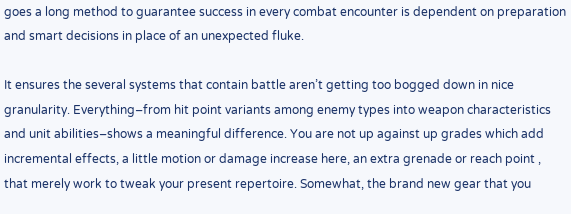goes a long method to guarantee success in every combat encounter is dependent on preparation and smart decisions in place of an unexpected fluke.

It ensures the several systems that contain battle aren’t getting too bogged down in nice granularity. Everything–from hit point variants among enemy types into weapon characteristics and unit abilities–shows a meaningful difference. You are not up against up grades which add incremental effects, a little motion or damage increase here, an extra grenade or reach point , that merely work to tweak your present repertoire. Somewhat, the brand new gear that you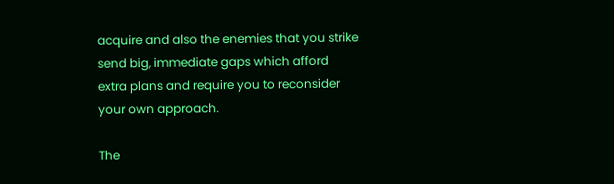acquire and also the enemies that you strike send big, immediate gaps which afford extra plans and require you to reconsider your own approach.

The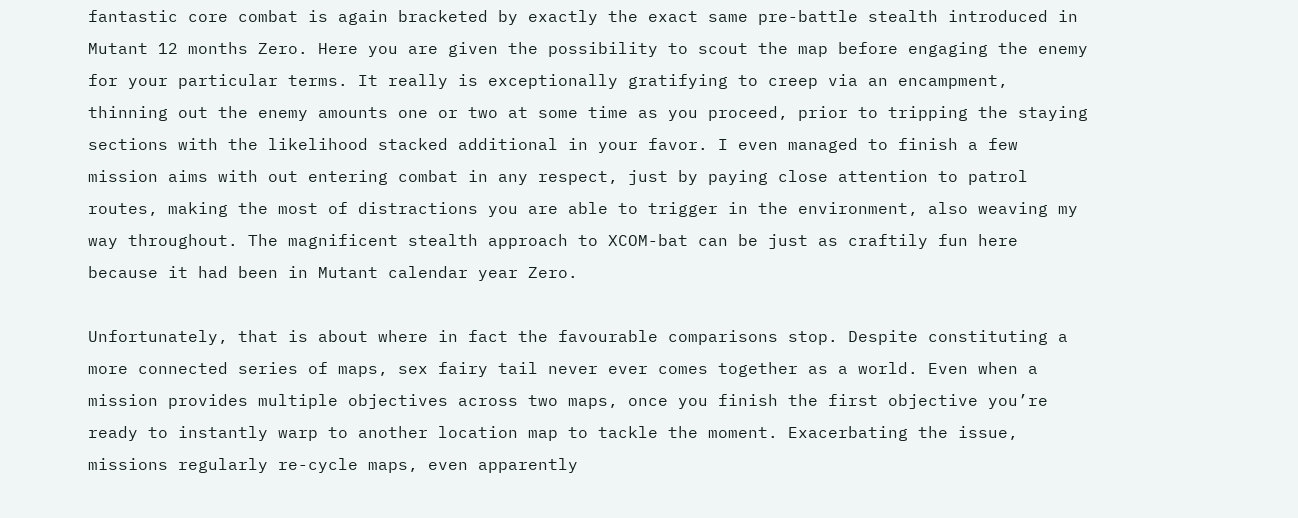fantastic core combat is again bracketed by exactly the exact same pre-battle stealth introduced in Mutant 12 months Zero. Here you are given the possibility to scout the map before engaging the enemy for your particular terms. It really is exceptionally gratifying to creep via an encampment, thinning out the enemy amounts one or two at some time as you proceed, prior to tripping the staying sections with the likelihood stacked additional in your favor. I even managed to finish a few mission aims with out entering combat in any respect, just by paying close attention to patrol routes, making the most of distractions you are able to trigger in the environment, also weaving my way throughout. The magnificent stealth approach to XCOM-bat can be just as craftily fun here because it had been in Mutant calendar year Zero.

Unfortunately, that is about where in fact the favourable comparisons stop. Despite constituting a more connected series of maps, sex fairy tail never ever comes together as a world. Even when a mission provides multiple objectives across two maps, once you finish the first objective you’re ready to instantly warp to another location map to tackle the moment. Exacerbating the issue, missions regularly re-cycle maps, even apparently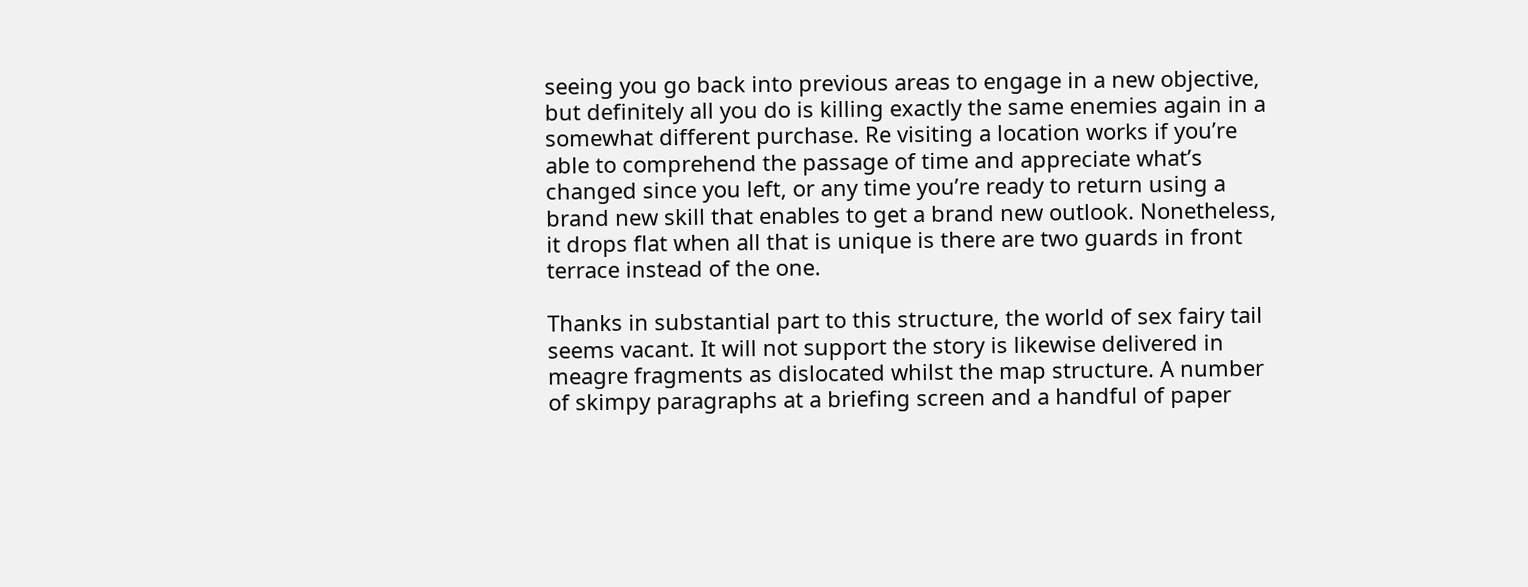seeing you go back into previous areas to engage in a new objective, but definitely all you do is killing exactly the same enemies again in a somewhat different purchase. Re visiting a location works if you’re able to comprehend the passage of time and appreciate what’s changed since you left, or any time you’re ready to return using a brand new skill that enables to get a brand new outlook. Nonetheless, it drops flat when all that is unique is there are two guards in front terrace instead of the one.

Thanks in substantial part to this structure, the world of sex fairy tail seems vacant. It will not support the story is likewise delivered in meagre fragments as dislocated whilst the map structure. A number of skimpy paragraphs at a briefing screen and a handful of paper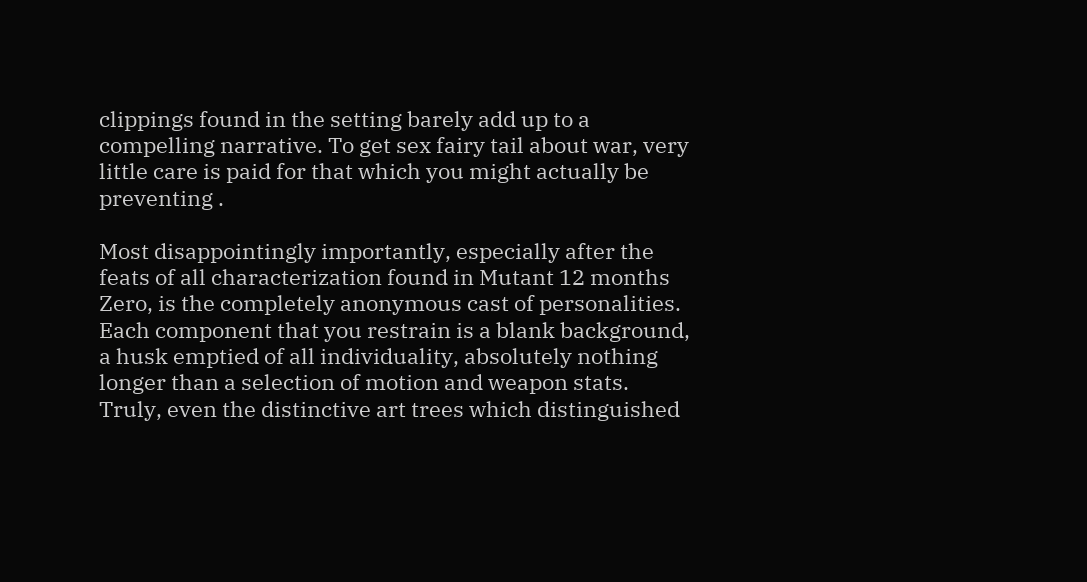clippings found in the setting barely add up to a compelling narrative. To get sex fairy tail about war, very little care is paid for that which you might actually be preventing .

Most disappointingly importantly, especially after the feats of all characterization found in Mutant 12 months Zero, is the completely anonymous cast of personalities. Each component that you restrain is a blank background, a husk emptied of all individuality, absolutely nothing longer than a selection of motion and weapon stats. Truly, even the distinctive art trees which distinguished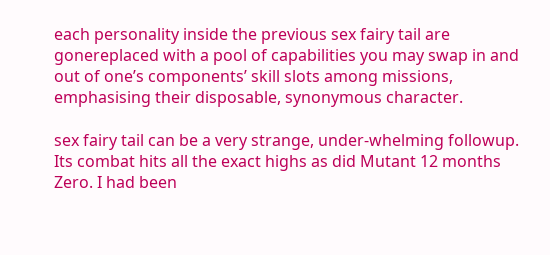each personality inside the previous sex fairy tail are gonereplaced with a pool of capabilities you may swap in and out of one’s components’ skill slots among missions, emphasising their disposable, synonymous character.

sex fairy tail can be a very strange, under-whelming followup. Its combat hits all the exact highs as did Mutant 12 months Zero. I had been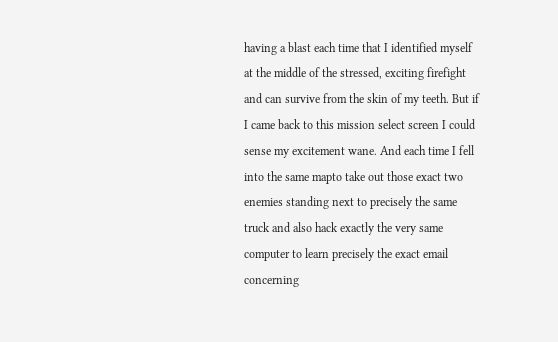having a blast each time that I identified myself at the middle of the stressed, exciting firefight and can survive from the skin of my teeth. But if I came back to this mission select screen I could sense my excitement wane. And each time I fell into the same mapto take out those exact two enemies standing next to precisely the same truck and also hack exactly the very same computer to learn precisely the exact email concerning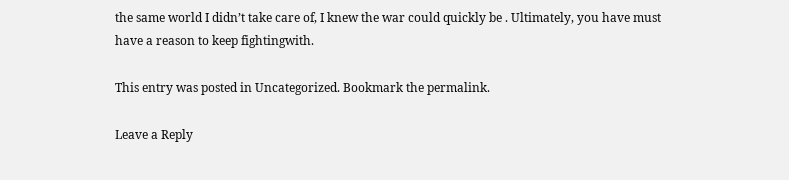the same world I didn’t take care of, I knew the war could quickly be . Ultimately, you have must have a reason to keep fightingwith.

This entry was posted in Uncategorized. Bookmark the permalink.

Leave a Reply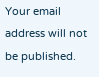Your email address will not be published.